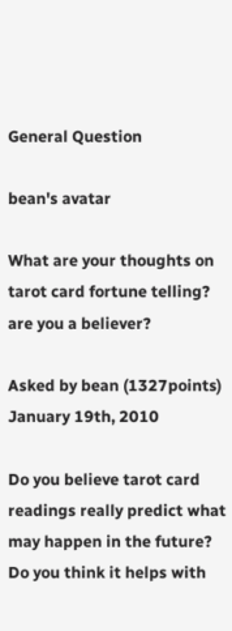General Question

bean's avatar

What are your thoughts on tarot card fortune telling? are you a believer?

Asked by bean (1327points) January 19th, 2010

Do you believe tarot card readings really predict what may happen in the future? Do you think it helps with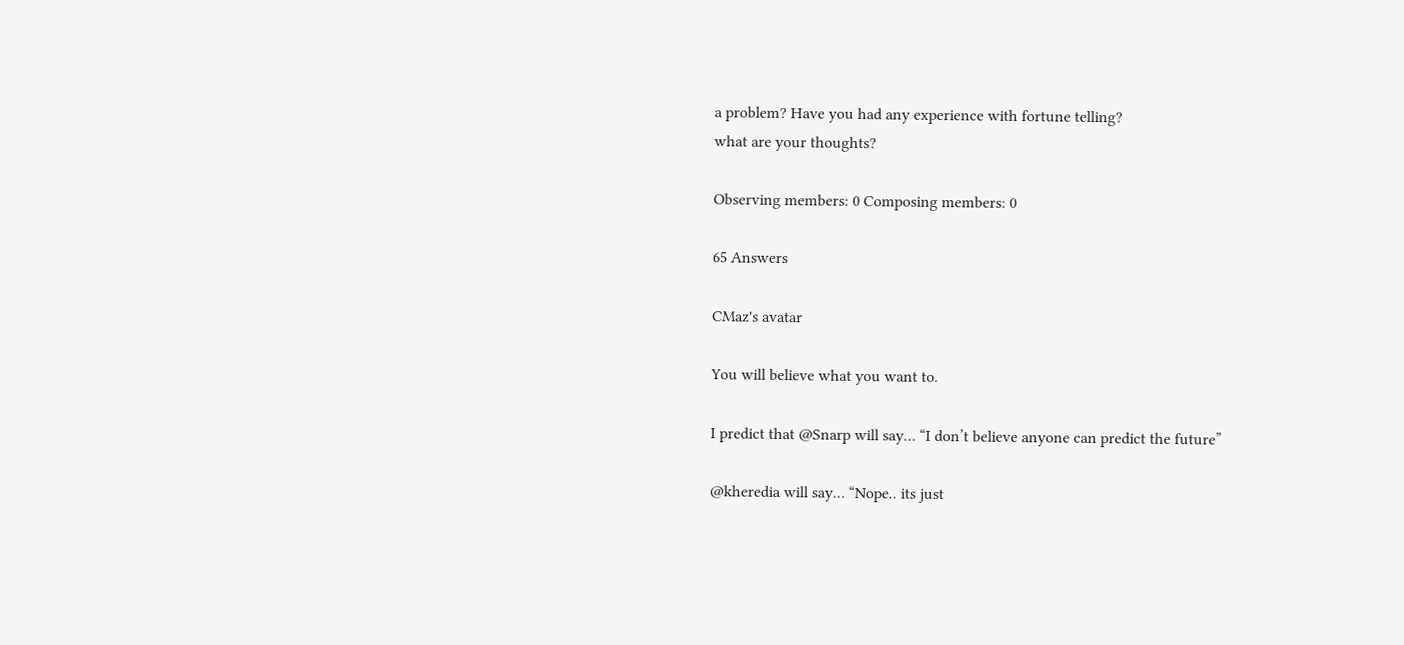a problem? Have you had any experience with fortune telling?
what are your thoughts?

Observing members: 0 Composing members: 0

65 Answers

CMaz's avatar

You will believe what you want to.

I predict that @Snarp will say… “I don’t believe anyone can predict the future”

@kheredia will say… “Nope.. its just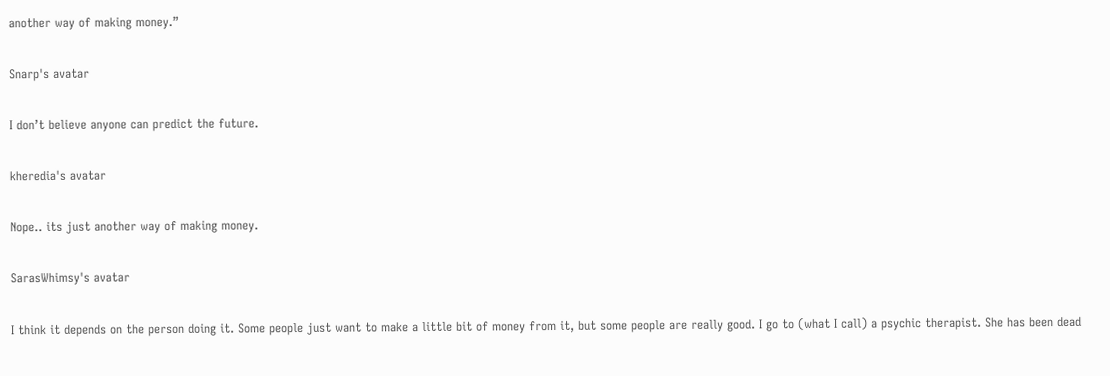another way of making money.”

Snarp's avatar

I don’t believe anyone can predict the future.

kheredia's avatar

Nope.. its just another way of making money.

SarasWhimsy's avatar

I think it depends on the person doing it. Some people just want to make a little bit of money from it, but some people are really good. I go to (what I call) a psychic therapist. She has been dead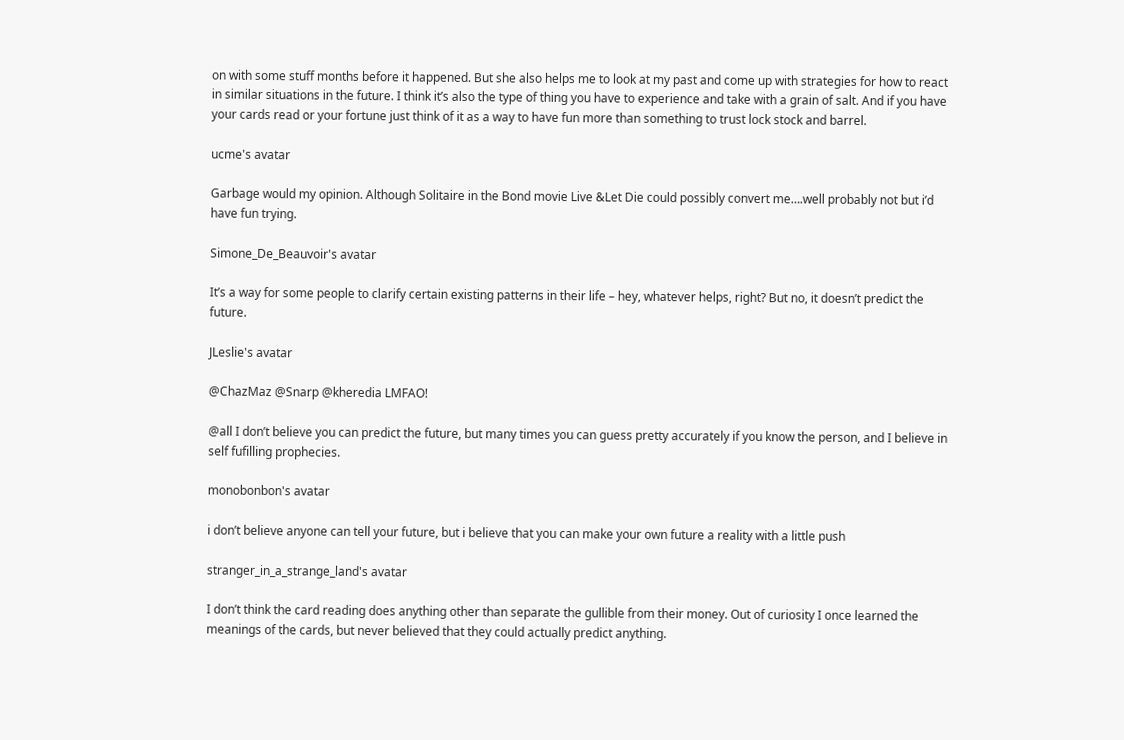on with some stuff months before it happened. But she also helps me to look at my past and come up with strategies for how to react in similar situations in the future. I think it’s also the type of thing you have to experience and take with a grain of salt. And if you have your cards read or your fortune just think of it as a way to have fun more than something to trust lock stock and barrel.

ucme's avatar

Garbage would my opinion. Although Solitaire in the Bond movie Live &Let Die could possibly convert me….well probably not but i’d have fun trying.

Simone_De_Beauvoir's avatar

It’s a way for some people to clarify certain existing patterns in their life – hey, whatever helps, right? But no, it doesn’t predict the future.

JLeslie's avatar

@ChazMaz @Snarp @kheredia LMFAO!

@all I don’t believe you can predict the future, but many times you can guess pretty accurately if you know the person, and I believe in self fufilling prophecies.

monobonbon's avatar

i don’t believe anyone can tell your future, but i believe that you can make your own future a reality with a little push

stranger_in_a_strange_land's avatar

I don’t think the card reading does anything other than separate the gullible from their money. Out of curiosity I once learned the meanings of the cards, but never believed that they could actually predict anything.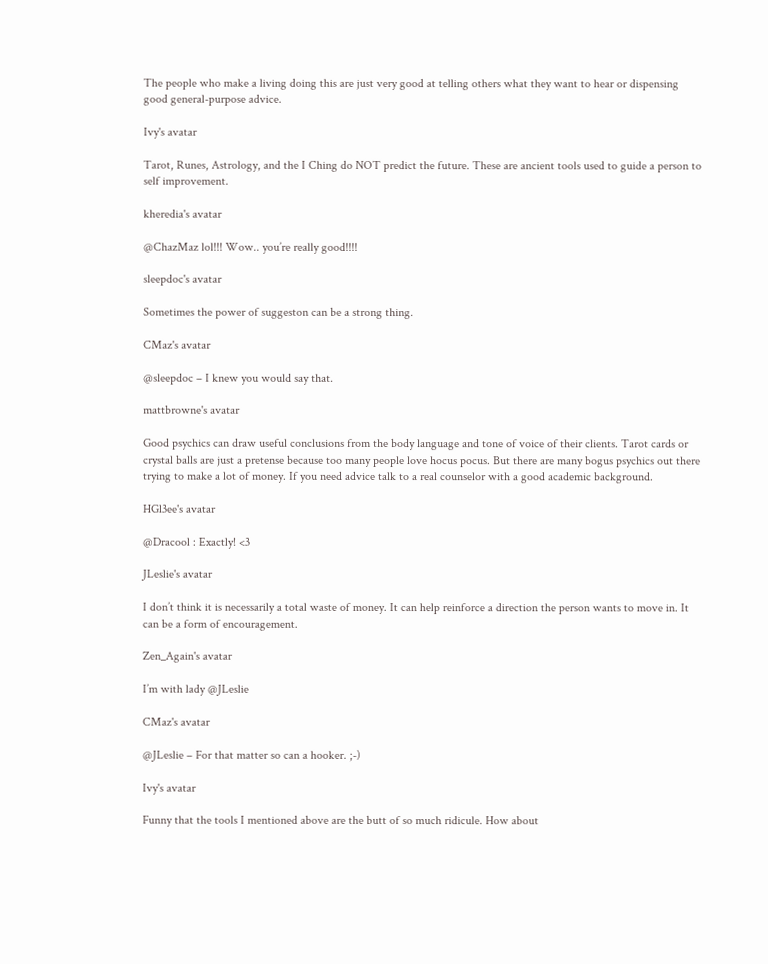The people who make a living doing this are just very good at telling others what they want to hear or dispensing good general-purpose advice.

Ivy's avatar

Tarot, Runes, Astrology, and the I Ching do NOT predict the future. These are ancient tools used to guide a person to self improvement.

kheredia's avatar

@ChazMaz lol!!! Wow.. you’re really good!!!!

sleepdoc's avatar

Sometimes the power of suggeston can be a strong thing.

CMaz's avatar

@sleepdoc – I knew you would say that.

mattbrowne's avatar

Good psychics can draw useful conclusions from the body language and tone of voice of their clients. Tarot cards or crystal balls are just a pretense because too many people love hocus pocus. But there are many bogus psychics out there trying to make a lot of money. If you need advice talk to a real counselor with a good academic background.

HGl3ee's avatar

@Dracool : Exactly! <3

JLeslie's avatar

I don’t think it is necessarily a total waste of money. It can help reinforce a direction the person wants to move in. It can be a form of encouragement.

Zen_Again's avatar

I’m with lady @JLeslie

CMaz's avatar

@JLeslie – For that matter so can a hooker. ;-)

Ivy's avatar

Funny that the tools I mentioned above are the butt of so much ridicule. How about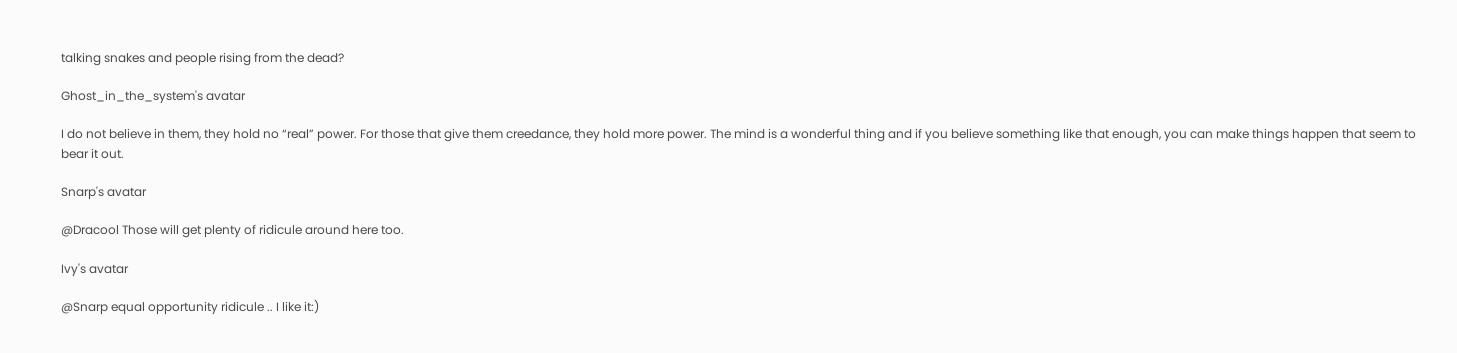talking snakes and people rising from the dead?

Ghost_in_the_system's avatar

I do not believe in them, they hold no “real” power. For those that give them creedance, they hold more power. The mind is a wonderful thing and if you believe something like that enough, you can make things happen that seem to bear it out.

Snarp's avatar

@Dracool Those will get plenty of ridicule around here too.

Ivy's avatar

@Snarp equal opportunity ridicule .. I like it:)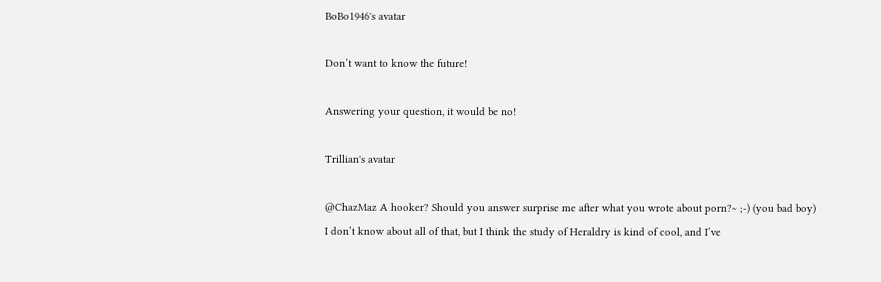BoBo1946's avatar

Don’t want to know the future!

Answering your question, it would be no!

Trillian's avatar

@ChazMaz A hooker? Should you answer surprise me after what you wrote about porn?~ ;-) (you bad boy)
I don’t know about all of that, but I think the study of Heraldry is kind of cool, and I’ve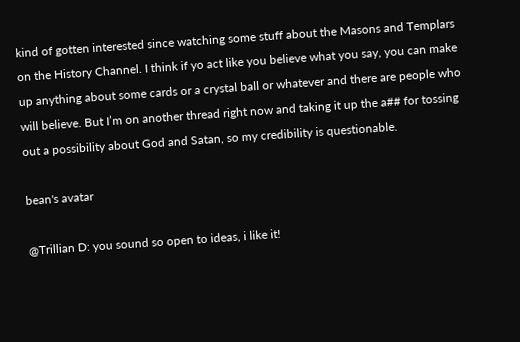kind of gotten interested since watching some stuff about the Masons and Templars on the History Channel. I think if yo act like you believe what you say, you can make up anything about some cards or a crystal ball or whatever and there are people who will believe. But I’m on another thread right now and taking it up the a## for tossing out a possibility about God and Satan, so my credibility is questionable.

bean's avatar

@Trillian D: you sound so open to ideas, i like it!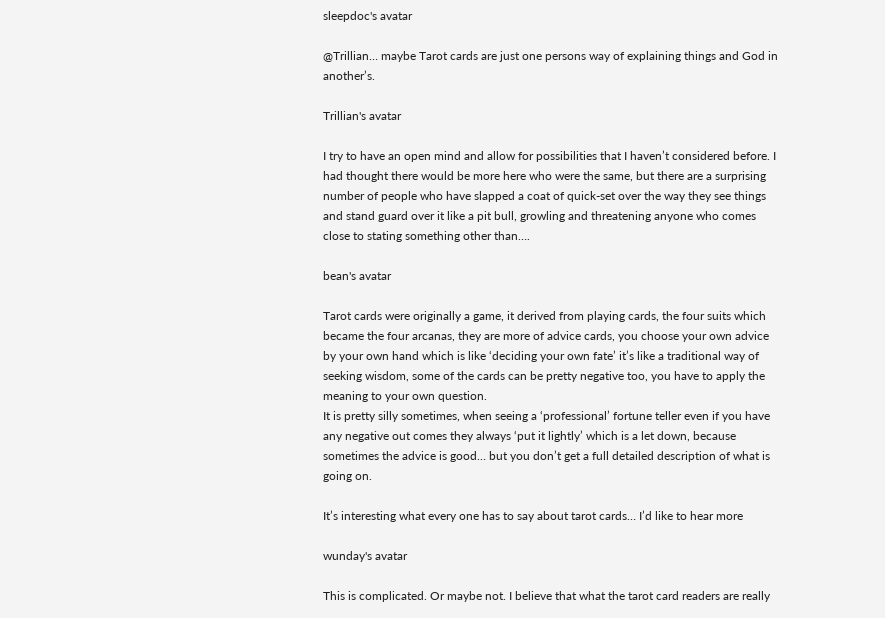sleepdoc's avatar

@Trillian… maybe Tarot cards are just one persons way of explaining things and God in another’s.

Trillian's avatar

I try to have an open mind and allow for possibilities that I haven’t considered before. I had thought there would be more here who were the same, but there are a surprising number of people who have slapped a coat of quick-set over the way they see things and stand guard over it like a pit bull, growling and threatening anyone who comes close to stating something other than….

bean's avatar

Tarot cards were originally a game, it derived from playing cards, the four suits which became the four arcanas, they are more of advice cards, you choose your own advice by your own hand which is like ‘deciding your own fate’ it’s like a traditional way of seeking wisdom, some of the cards can be pretty negative too, you have to apply the meaning to your own question.
It is pretty silly sometimes, when seeing a ‘professional’ fortune teller even if you have any negative out comes they always ‘put it lightly’ which is a let down, because sometimes the advice is good… but you don’t get a full detailed description of what is going on.

It’s interesting what every one has to say about tarot cards… I’d like to hear more

wunday's avatar

This is complicated. Or maybe not. I believe that what the tarot card readers are really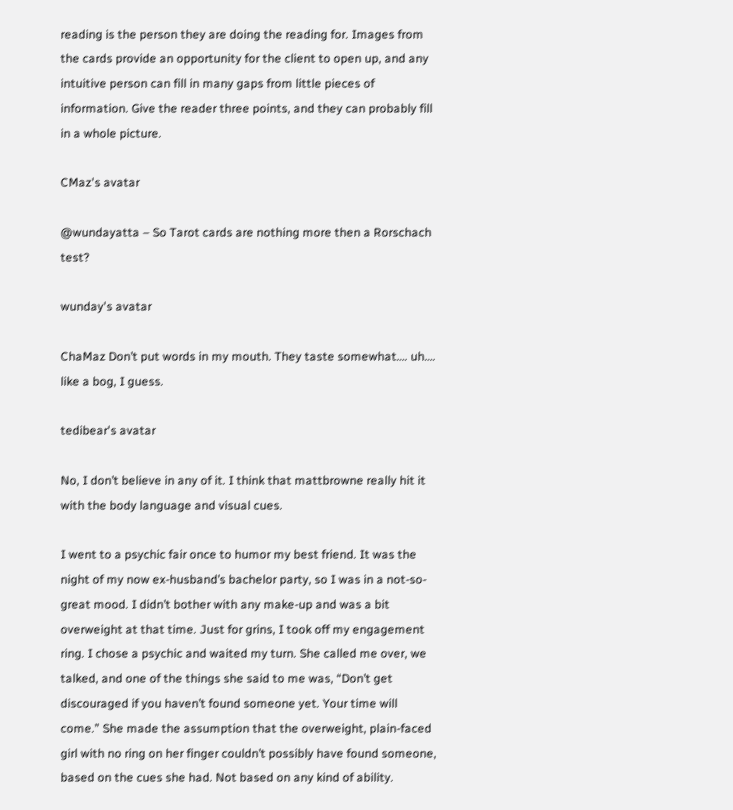reading is the person they are doing the reading for. Images from the cards provide an opportunity for the client to open up, and any intuitive person can fill in many gaps from little pieces of information. Give the reader three points, and they can probably fill in a whole picture.

CMaz's avatar

@wundayatta – So Tarot cards are nothing more then a Rorschach test?

wunday's avatar

ChaMaz Don’t put words in my mouth. They taste somewhat…. uh…. like a bog, I guess.

tedibear's avatar

No, I don’t believe in any of it. I think that mattbrowne really hit it with the body language and visual cues.

I went to a psychic fair once to humor my best friend. It was the night of my now ex-husband’s bachelor party, so I was in a not-so-great mood. I didn’t bother with any make-up and was a bit overweight at that time. Just for grins, I took off my engagement ring. I chose a psychic and waited my turn. She called me over, we talked, and one of the things she said to me was, “Don’t get discouraged if you haven’t found someone yet. Your time will come.” She made the assumption that the overweight, plain-faced girl with no ring on her finger couldn’t possibly have found someone, based on the cues she had. Not based on any kind of ability.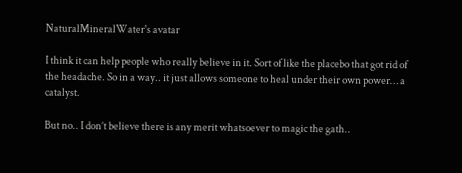NaturalMineralWater's avatar

I think it can help people who really believe in it. Sort of like the placebo that got rid of the headache. So in a way.. it just allows someone to heal under their own power… a catalyst.

But no.. I don’t believe there is any merit whatsoever to magic the gath..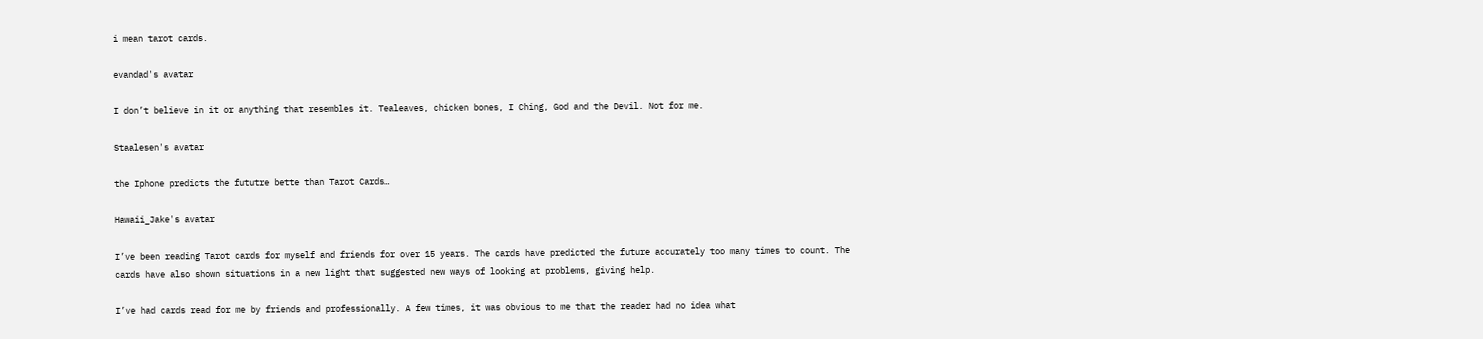i mean tarot cards.

evandad's avatar

I don’t believe in it or anything that resembles it. Tealeaves, chicken bones, I Ching, God and the Devil. Not for me.

Staalesen's avatar

the Iphone predicts the fututre bette than Tarot Cards…

Hawaii_Jake's avatar

I’ve been reading Tarot cards for myself and friends for over 15 years. The cards have predicted the future accurately too many times to count. The cards have also shown situations in a new light that suggested new ways of looking at problems, giving help.

I’ve had cards read for me by friends and professionally. A few times, it was obvious to me that the reader had no idea what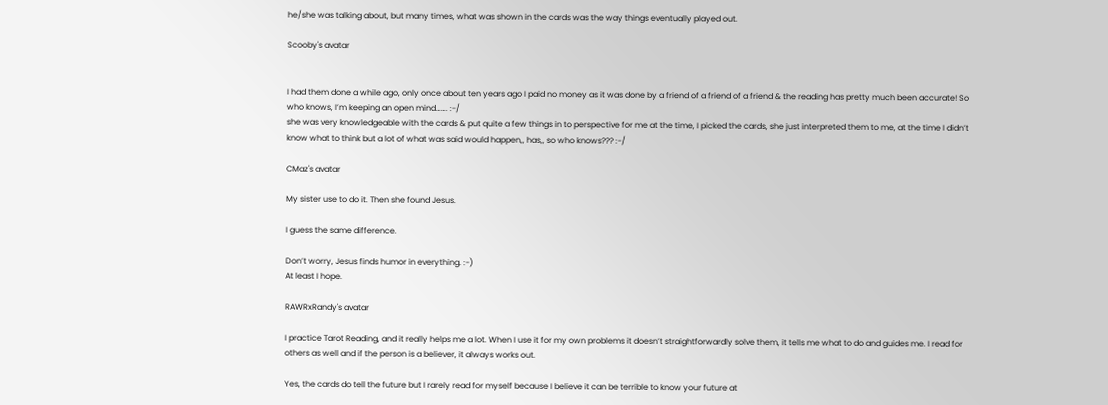he/she was talking about, but many times, what was shown in the cards was the way things eventually played out.

Scooby's avatar


I had them done a while ago, only once about ten years ago I paid no money as it was done by a friend of a friend of a friend & the reading has pretty much been accurate! So who knows, I’m keeping an open mind……. :-/
she was very knowledgeable with the cards & put quite a few things in to perspective for me at the time, I picked the cards, she just interpreted them to me, at the time I didn’t know what to think but a lot of what was said would happen,, has,, so who knows??? :-/

CMaz's avatar

My sister use to do it. Then she found Jesus.

I guess the same difference.

Don’t worry, Jesus finds humor in everything. :-)
At least I hope.

RAWRxRandy's avatar

I practice Tarot Reading, and it really helps me a lot. When I use it for my own problems it doesn’t straightforwardly solve them, it tells me what to do and guides me. I read for others as well and if the person is a believer, it always works out.

Yes, the cards do tell the future but I rarely read for myself because I believe it can be terrible to know your future at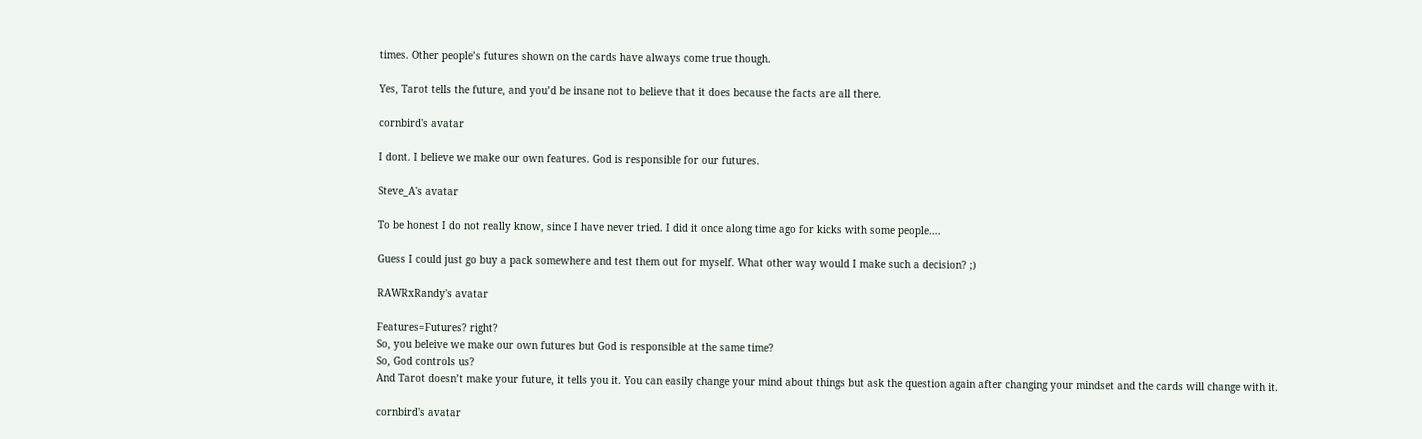times. Other people’s futures shown on the cards have always come true though.

Yes, Tarot tells the future, and you’d be insane not to believe that it does because the facts are all there.

cornbird's avatar

I dont. I believe we make our own features. God is responsible for our futures.

Steve_A's avatar

To be honest I do not really know, since I have never tried. I did it once along time ago for kicks with some people….

Guess I could just go buy a pack somewhere and test them out for myself. What other way would I make such a decision? ;)

RAWRxRandy's avatar

Features=Futures? right?
So, you beleive we make our own futures but God is responsible at the same time?
So, God controls us?
And Tarot doesn’t make your future, it tells you it. You can easily change your mind about things but ask the question again after changing your mindset and the cards will change with it.

cornbird's avatar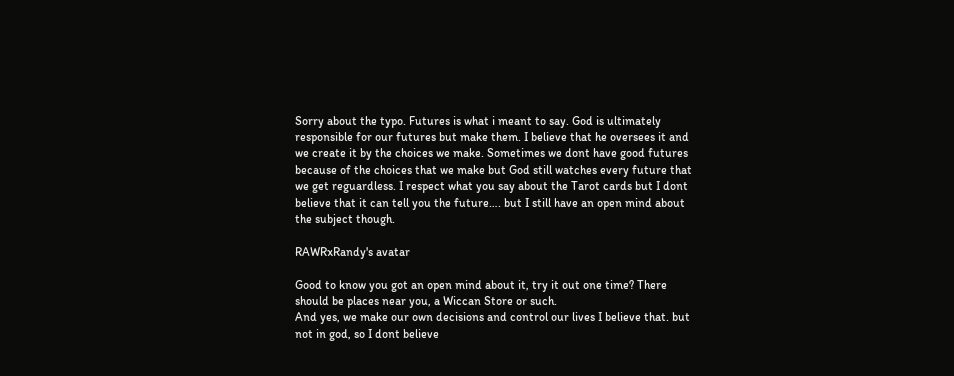Sorry about the typo. Futures is what i meant to say. God is ultimately responsible for our futures but make them. I believe that he oversees it and we create it by the choices we make. Sometimes we dont have good futures because of the choices that we make but God still watches every future that we get reguardless. I respect what you say about the Tarot cards but I dont believe that it can tell you the future…. but I still have an open mind about the subject though.

RAWRxRandy's avatar

Good to know you got an open mind about it, try it out one time? There should be places near you, a Wiccan Store or such.
And yes, we make our own decisions and control our lives I believe that. but not in god, so I dont believe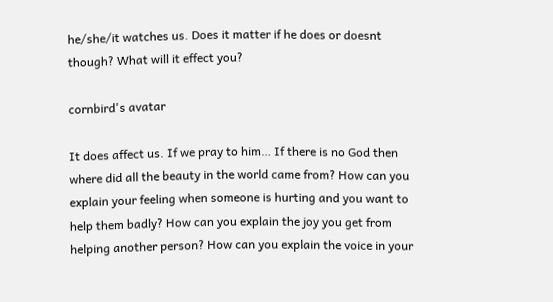he/she/it watches us. Does it matter if he does or doesnt though? What will it effect you?

cornbird's avatar

It does affect us. If we pray to him… If there is no God then where did all the beauty in the world came from? How can you explain your feeling when someone is hurting and you want to help them badly? How can you explain the joy you get from helping another person? How can you explain the voice in your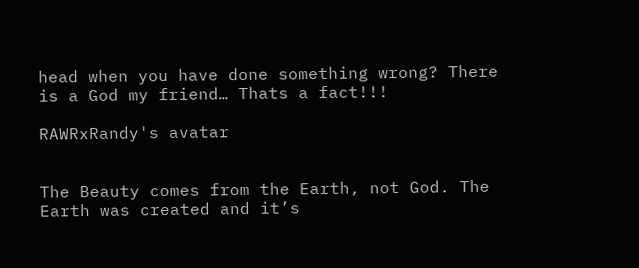head when you have done something wrong? There is a God my friend… Thats a fact!!!

RAWRxRandy's avatar


The Beauty comes from the Earth, not God. The Earth was created and it’s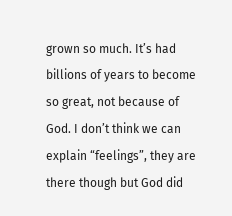grown so much. It’s had billions of years to become so great, not because of God. I don’t think we can explain “feelings”, they are there though but God did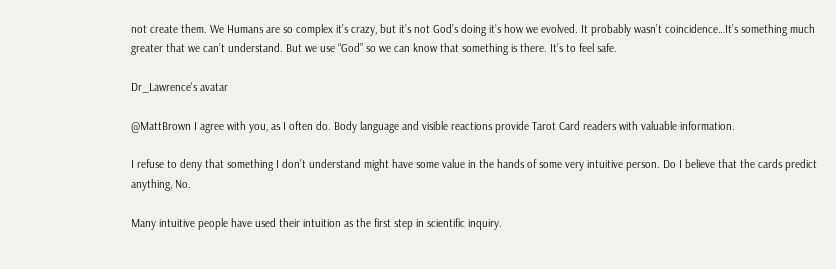not create them. We Humans are so complex it’s crazy, but it’s not God’s doing it’s how we evolved. It probably wasn’t coincidence…It’s something much greater that we can’t understand. But we use “God” so we can know that something is there. It’s to feel safe.

Dr_Lawrence's avatar

@MattBrown I agree with you, as I often do. Body language and visible reactions provide Tarot Card readers with valuable information.

I refuse to deny that something I don’t understand might have some value in the hands of some very intuitive person. Do I believe that the cards predict anything, No.

Many intuitive people have used their intuition as the first step in scientific inquiry.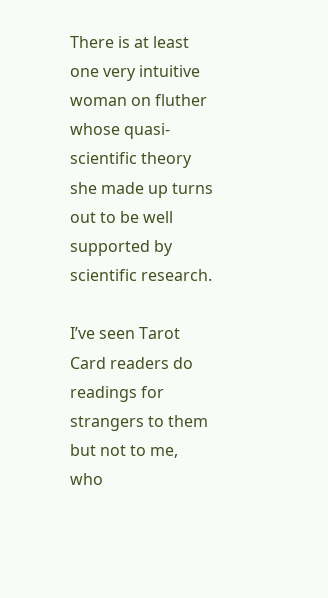There is at least one very intuitive woman on fluther whose quasi-scientific theory she made up turns out to be well supported by scientific research.

I’ve seen Tarot Card readers do readings for strangers to them but not to me, who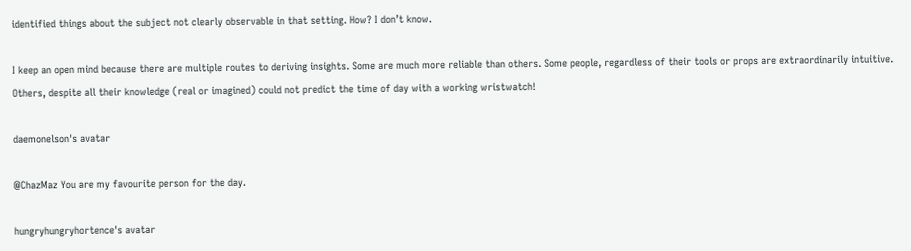identified things about the subject not clearly observable in that setting. How? I don’t know.

I keep an open mind because there are multiple routes to deriving insights. Some are much more reliable than others. Some people, regardless of their tools or props are extraordinarily intuitive. Others, despite all their knowledge (real or imagined) could not predict the time of day with a working wristwatch!

daemonelson's avatar

@ChazMaz You are my favourite person for the day.

hungryhungryhortence's avatar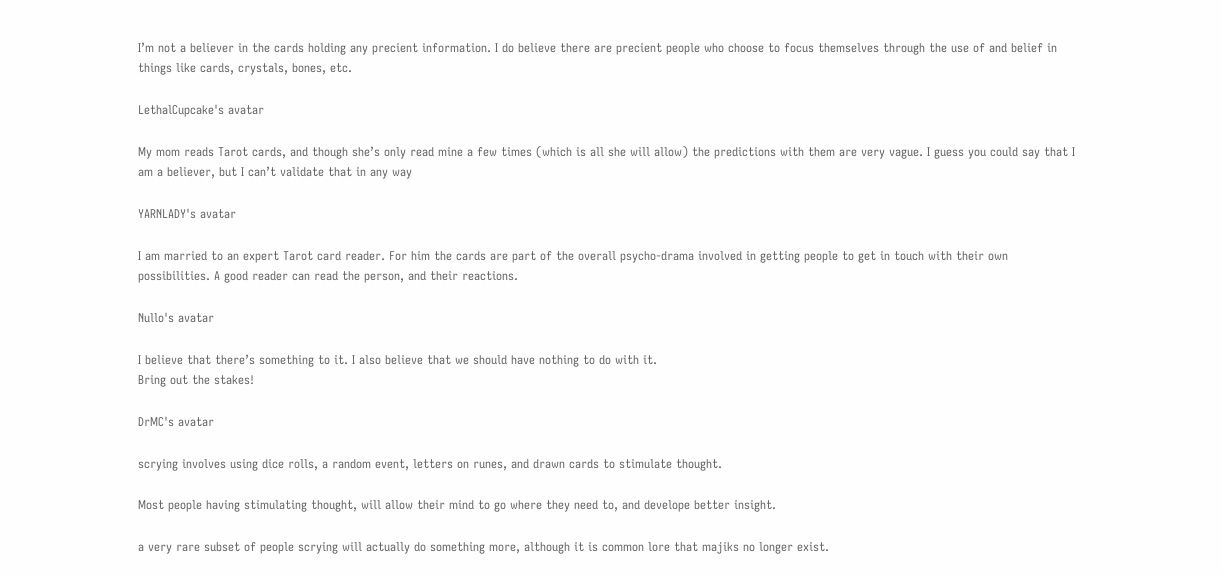I’m not a believer in the cards holding any precient information. I do believe there are precient people who choose to focus themselves through the use of and belief in things like cards, crystals, bones, etc.

LethalCupcake's avatar

My mom reads Tarot cards, and though she’s only read mine a few times (which is all she will allow) the predictions with them are very vague. I guess you could say that I am a believer, but I can’t validate that in any way

YARNLADY's avatar

I am married to an expert Tarot card reader. For him the cards are part of the overall psycho-drama involved in getting people to get in touch with their own possibilities. A good reader can read the person, and their reactions.

Nullo's avatar

I believe that there’s something to it. I also believe that we should have nothing to do with it.
Bring out the stakes!

DrMC's avatar

scrying involves using dice rolls, a random event, letters on runes, and drawn cards to stimulate thought.

Most people having stimulating thought, will allow their mind to go where they need to, and develope better insight.

a very rare subset of people scrying will actually do something more, although it is common lore that majiks no longer exist.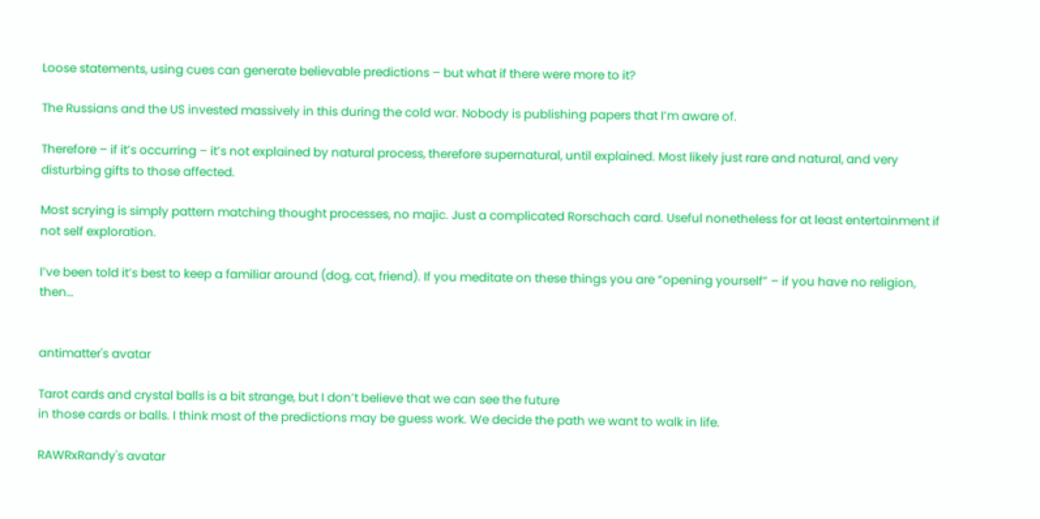Loose statements, using cues can generate believable predictions – but what if there were more to it?

The Russians and the US invested massively in this during the cold war. Nobody is publishing papers that I’m aware of.

Therefore – if it’s occurring – it’s not explained by natural process, therefore supernatural, until explained. Most likely just rare and natural, and very disturbing gifts to those affected.

Most scrying is simply pattern matching thought processes, no majic. Just a complicated Rorschach card. Useful nonetheless for at least entertainment if not self exploration.

I’ve been told it’s best to keep a familiar around (dog, cat, friend). If you meditate on these things you are “opening yourself” – if you have no religion, then…


antimatter's avatar

Tarot cards and crystal balls is a bit strange, but I don’t believe that we can see the future
in those cards or balls. I think most of the predictions may be guess work. We decide the path we want to walk in life.

RAWRxRandy's avatar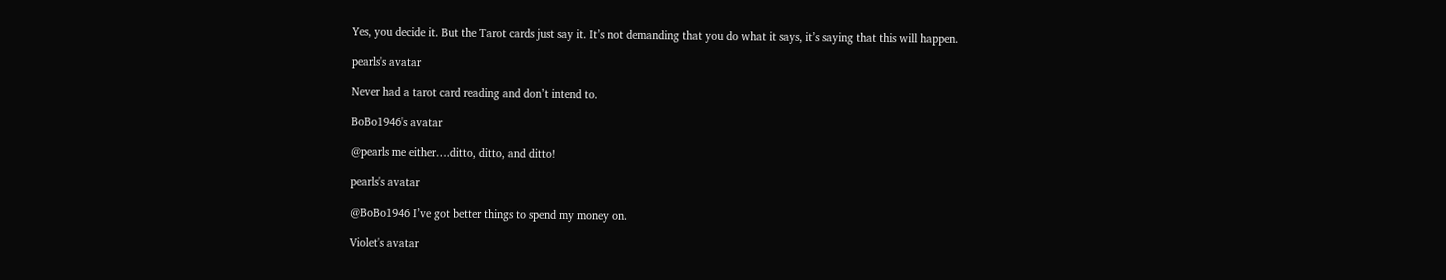Yes, you decide it. But the Tarot cards just say it. It’s not demanding that you do what it says, it’s saying that this will happen.

pearls's avatar

Never had a tarot card reading and don’t intend to.

BoBo1946's avatar

@pearls me either….ditto, ditto, and ditto!

pearls's avatar

@BoBo1946 I’ve got better things to spend my money on.

Violet's avatar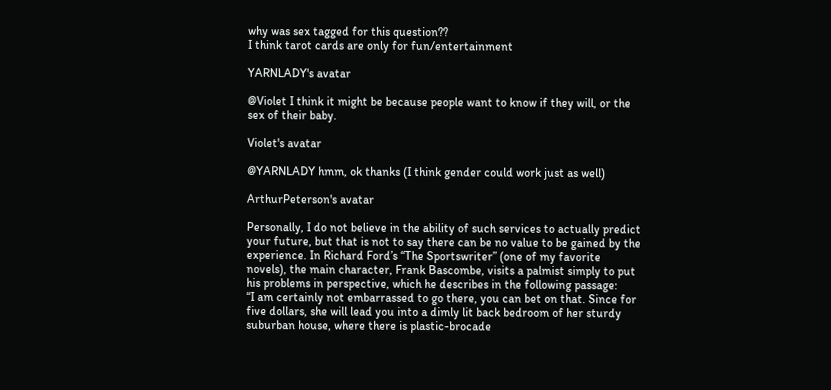why was sex tagged for this question??
I think tarot cards are only for fun/entertainment

YARNLADY's avatar

@Violet I think it might be because people want to know if they will, or the sex of their baby.

Violet's avatar

@YARNLADY hmm, ok thanks (I think gender could work just as well)

ArthurPeterson's avatar

Personally, I do not believe in the ability of such services to actually predict your future, but that is not to say there can be no value to be gained by the experience. In Richard Ford’s “The Sportswriter” (one of my favorite novels), the main character, Frank Bascombe, visits a palmist simply to put his problems in perspective, which he describes in the following passage:
“I am certainly not embarrassed to go there, you can bet on that. Since for five dollars, she will lead you into a dimly lit back bedroom of her sturdy suburban house, where there is plastic-brocade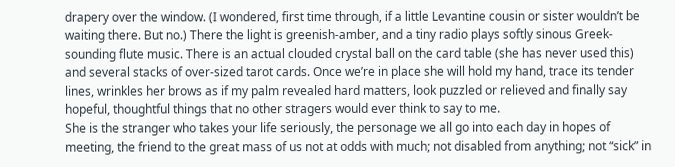drapery over the window. (I wondered, first time through, if a little Levantine cousin or sister wouldn’t be waiting there. But no.) There the light is greenish-amber, and a tiny radio plays softly sinous Greek-sounding flute music. There is an actual clouded crystal ball on the card table (she has never used this) and several stacks of over-sized tarot cards. Once we’re in place she will hold my hand, trace its tender lines, wrinkles her brows as if my palm revealed hard matters, look puzzled or relieved and finally say hopeful, thoughtful things that no other stragers would ever think to say to me.
She is the stranger who takes your life seriously, the personage we all go into each day in hopes of meeting, the friend to the great mass of us not at odds with much; not disabled from anything; not “sick” in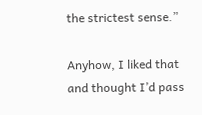the strictest sense.”

Anyhow, I liked that and thought I’d pass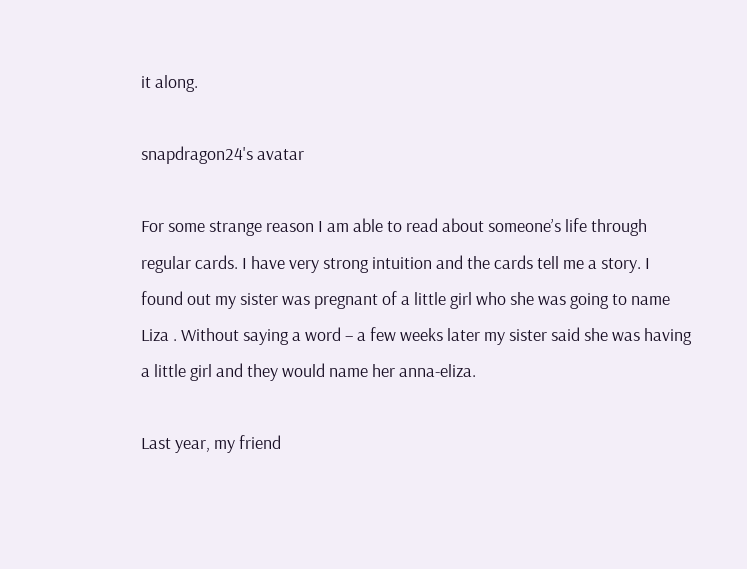it along.

snapdragon24's avatar

For some strange reason I am able to read about someone’s life through regular cards. I have very strong intuition and the cards tell me a story. I found out my sister was pregnant of a little girl who she was going to name Liza . Without saying a word – a few weeks later my sister said she was having a little girl and they would name her anna-eliza.

Last year, my friend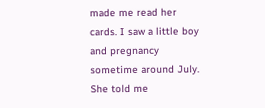made me read her cards. I saw a little boy and pregnancy sometime around July. She told me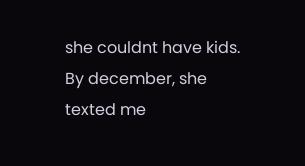she couldnt have kids. By december, she texted me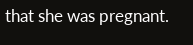that she was pregnant.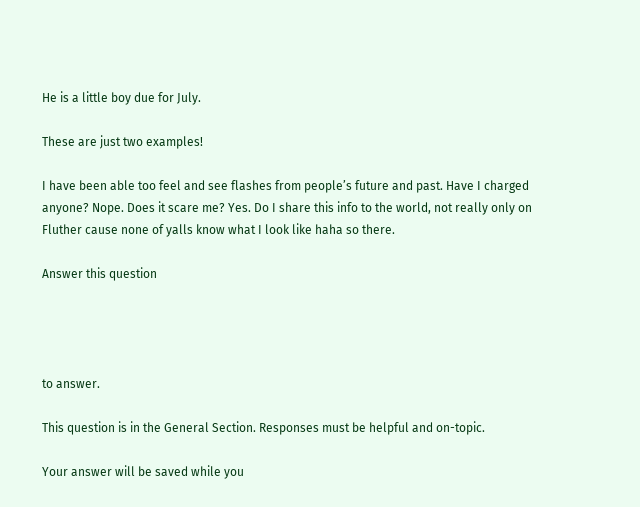He is a little boy due for July.

These are just two examples!

I have been able too feel and see flashes from people’s future and past. Have I charged anyone? Nope. Does it scare me? Yes. Do I share this info to the world, not really only on Fluther cause none of yalls know what I look like haha so there.

Answer this question




to answer.

This question is in the General Section. Responses must be helpful and on-topic.

Your answer will be saved while you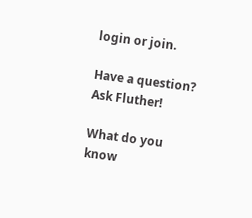login or join.

Have a question? Ask Fluther!

What do you know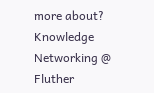more about?
Knowledge Networking @ Fluther